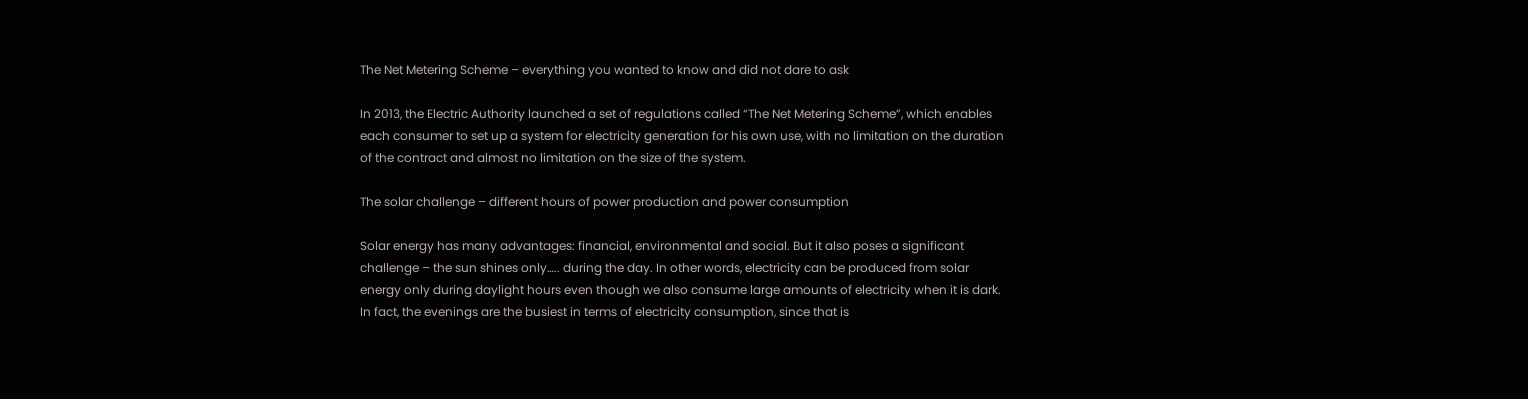The Net Metering Scheme – everything you wanted to know and did not dare to ask

In 2013, the Electric Authority launched a set of regulations called “The Net Metering Scheme”, which enables each consumer to set up a system for electricity generation for his own use, with no limitation on the duration of the contract and almost no limitation on the size of the system.

The solar challenge – different hours of power production and power consumption

Solar energy has many advantages: financial, environmental and social. But it also poses a significant challenge – the sun shines only….. during the day. In other words, electricity can be produced from solar energy only during daylight hours even though we also consume large amounts of electricity when it is dark. In fact, the evenings are the busiest in terms of electricity consumption, since that is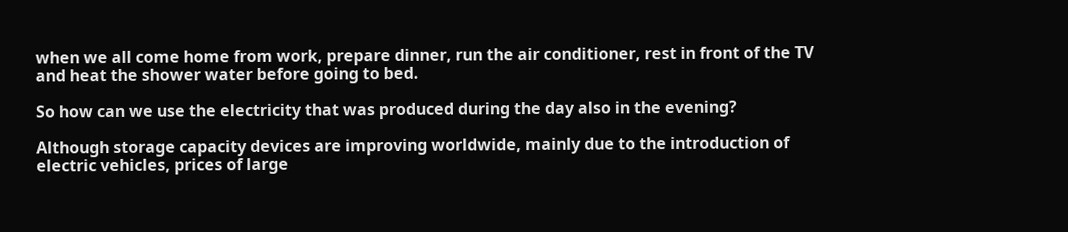when we all come home from work, prepare dinner, run the air conditioner, rest in front of the TV and heat the shower water before going to bed.

So how can we use the electricity that was produced during the day also in the evening?

Although storage capacity devices are improving worldwide, mainly due to the introduction of electric vehicles, prices of large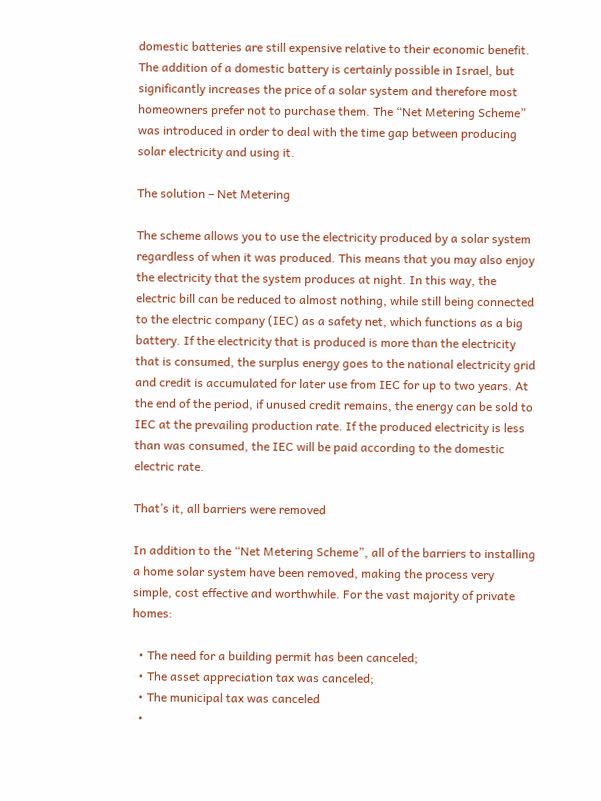domestic batteries are still expensive relative to their economic benefit. The addition of a domestic battery is certainly possible in Israel, but significantly increases the price of a solar system and therefore most homeowners prefer not to purchase them. The “Net Metering Scheme” was introduced in order to deal with the time gap between producing solar electricity and using it.

The solution – Net Metering

The scheme allows you to use the electricity produced by a solar system regardless of when it was produced. This means that you may also enjoy the electricity that the system produces at night. In this way, the electric bill can be reduced to almost nothing, while still being connected to the electric company (IEC) as a safety net, which functions as a big battery. If the electricity that is produced is more than the electricity that is consumed, the surplus energy goes to the national electricity grid and credit is accumulated for later use from IEC for up to two years. At the end of the period, if unused credit remains, the energy can be sold to IEC at the prevailing production rate. If the produced electricity is less than was consumed, the IEC will be paid according to the domestic electric rate.

That’s it, all barriers were removed

In addition to the “Net Metering Scheme”, all of the barriers to installing a home solar system have been removed, making the process very simple, cost effective and worthwhile. For the vast majority of private homes:

  • The need for a building permit has been canceled;
  • The asset appreciation tax was canceled;
  • The municipal tax was canceled
  •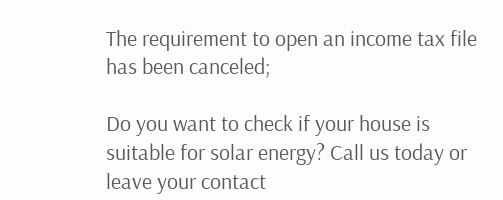The requirement to open an income tax file has been canceled;

Do you want to check if your house is suitable for solar energy? Call us today or leave your contact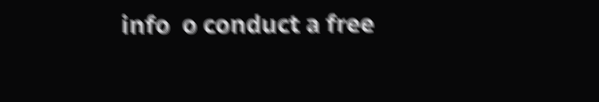info  o conduct a free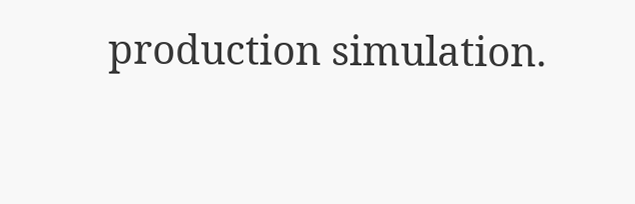production simulation.